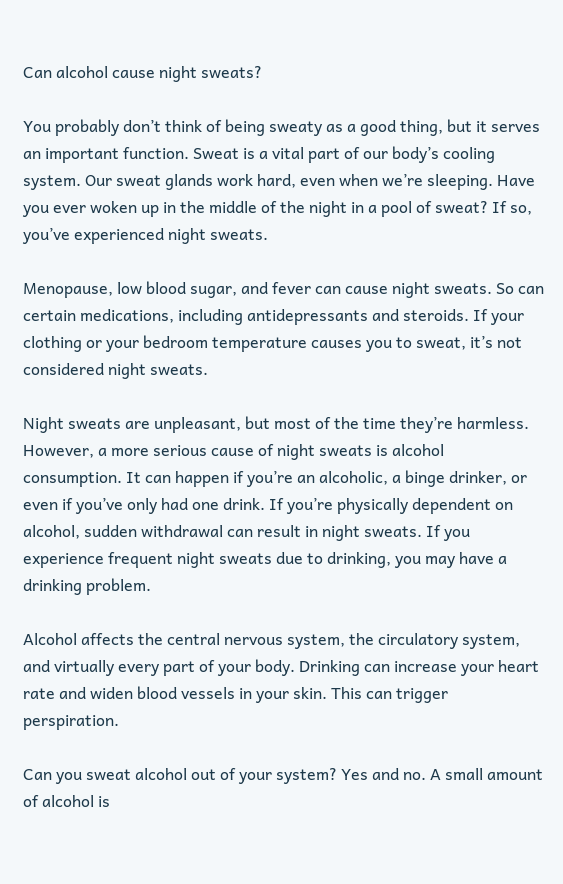Can alcohol cause night sweats?

You probably don’t think of being sweaty as a good thing, but it serves an important function. Sweat is a vital part of our body’s cooling system. Our sweat glands work hard, even when we’re sleeping. Have you ever woken up in the middle of the night in a pool of sweat? If so, you’ve experienced night sweats.

Menopause, low blood sugar, and fever can cause night sweats. So can certain medications, including antidepressants and steroids. If your clothing or your bedroom temperature causes you to sweat, it’s not considered night sweats.

Night sweats are unpleasant, but most of the time they’re harmless. However, a more serious cause of night sweats is alcohol consumption. It can happen if you’re an alcoholic, a binge drinker, or even if you’ve only had one drink. If you’re physically dependent on alcohol, sudden withdrawal can result in night sweats. If you experience frequent night sweats due to drinking, you may have a drinking problem.

Alcohol affects the central nervous system, the circulatory system, and virtually every part of your body. Drinking can increase your heart rate and widen blood vessels in your skin. This can trigger perspiration.

Can you sweat alcohol out of your system? Yes and no. A small amount of alcohol is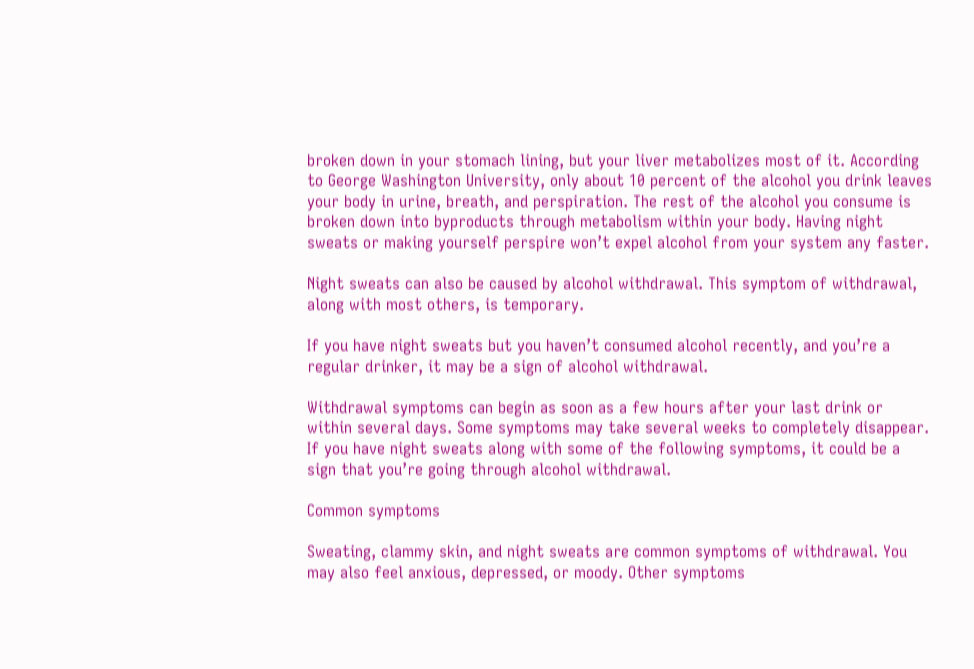broken down in your stomach lining, but your liver metabolizes most of it. According to George Washington University, only about 10 percent of the alcohol you drink leaves your body in urine, breath, and perspiration. The rest of the alcohol you consume is broken down into byproducts through metabolism within your body. Having night sweats or making yourself perspire won’t expel alcohol from your system any faster.

Night sweats can also be caused by alcohol withdrawal. This symptom of withdrawal, along with most others, is temporary.

If you have night sweats but you haven’t consumed alcohol recently, and you’re a regular drinker, it may be a sign of alcohol withdrawal.

Withdrawal symptoms can begin as soon as a few hours after your last drink or within several days. Some symptoms may take several weeks to completely disappear. If you have night sweats along with some of the following symptoms, it could be a sign that you’re going through alcohol withdrawal.

Common symptoms

Sweating, clammy skin, and night sweats are common symptoms of withdrawal. You may also feel anxious, depressed, or moody. Other symptoms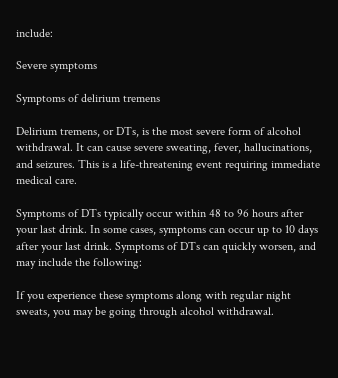include:

Severe symptoms

Symptoms of delirium tremens

Delirium tremens, or DTs, is the most severe form of alcohol withdrawal. It can cause severe sweating, fever, hallucinations, and seizures. This is a life-threatening event requiring immediate medical care.

Symptoms of DTs typically occur within 48 to 96 hours after your last drink. In some cases, symptoms can occur up to 10 days after your last drink. Symptoms of DTs can quickly worsen, and may include the following:

If you experience these symptoms along with regular night sweats, you may be going through alcohol withdrawal.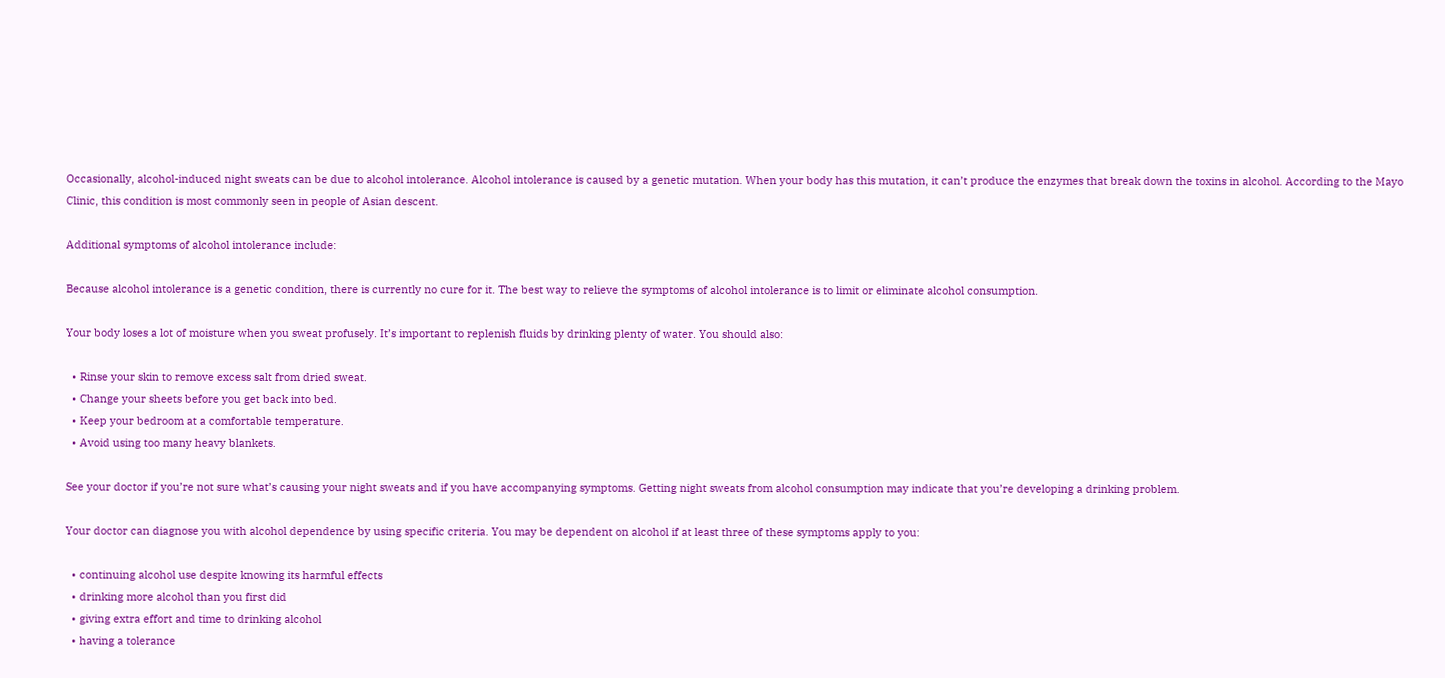Occasionally, alcohol-induced night sweats can be due to alcohol intolerance. Alcohol intolerance is caused by a genetic mutation. When your body has this mutation, it can’t produce the enzymes that break down the toxins in alcohol. According to the Mayo Clinic, this condition is most commonly seen in people of Asian descent.

Additional symptoms of alcohol intolerance include:

Because alcohol intolerance is a genetic condition, there is currently no cure for it. The best way to relieve the symptoms of alcohol intolerance is to limit or eliminate alcohol consumption.

Your body loses a lot of moisture when you sweat profusely. It’s important to replenish fluids by drinking plenty of water. You should also:

  • Rinse your skin to remove excess salt from dried sweat.
  • Change your sheets before you get back into bed.
  • Keep your bedroom at a comfortable temperature.
  • Avoid using too many heavy blankets.

See your doctor if you’re not sure what’s causing your night sweats and if you have accompanying symptoms. Getting night sweats from alcohol consumption may indicate that you’re developing a drinking problem.

Your doctor can diagnose you with alcohol dependence by using specific criteria. You may be dependent on alcohol if at least three of these symptoms apply to you:

  • continuing alcohol use despite knowing its harmful effects
  • drinking more alcohol than you first did
  • giving extra effort and time to drinking alcohol
  • having a tolerance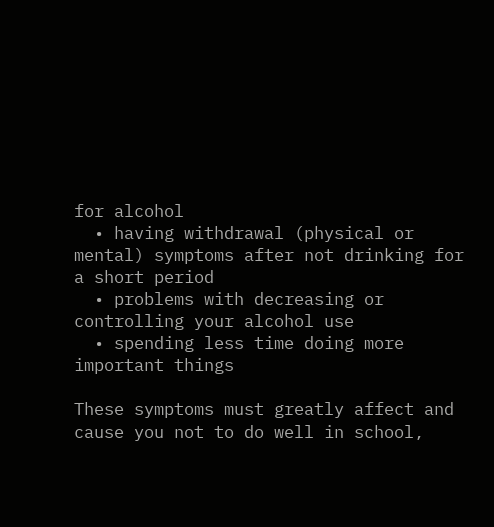for alcohol
  • having withdrawal (physical or mental) symptoms after not drinking for a short period
  • problems with decreasing or controlling your alcohol use
  • spending less time doing more important things

These symptoms must greatly affect and cause you not to do well in school,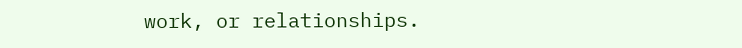work, or relationships.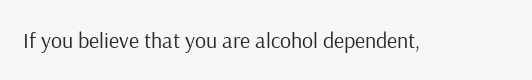If you believe that you are alcohol dependent,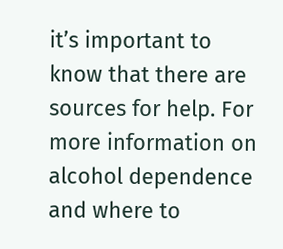it’s important to know that there are sources for help. For more information on alcohol dependence and where to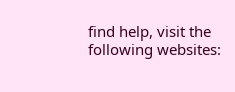find help, visit the following websites: